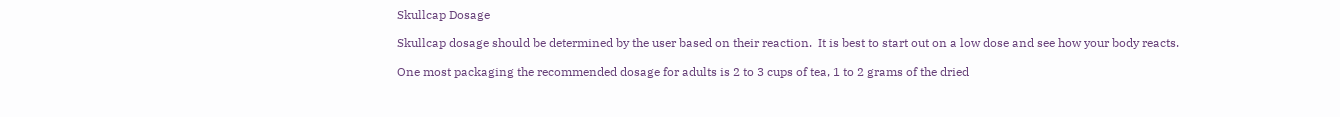Skullcap Dosage

Skullcap dosage should be determined by the user based on their reaction.  It is best to start out on a low dose and see how your body reacts.

One most packaging the recommended dosage for adults is 2 to 3 cups of tea, 1 to 2 grams of the dried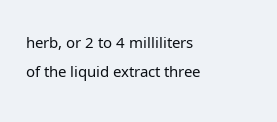herb, or 2 to 4 milliliters of the liquid extract three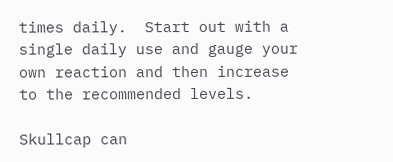times daily.  Start out with a single daily use and gauge your own reaction and then increase to the recommended levels.

Skullcap can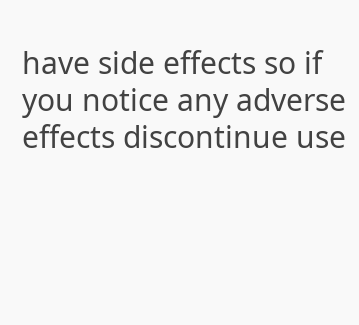have side effects so if you notice any adverse effects discontinue use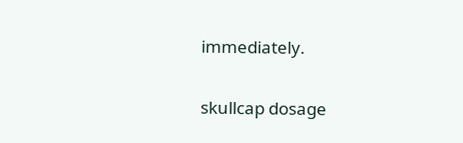immediately.

skullcap dosage